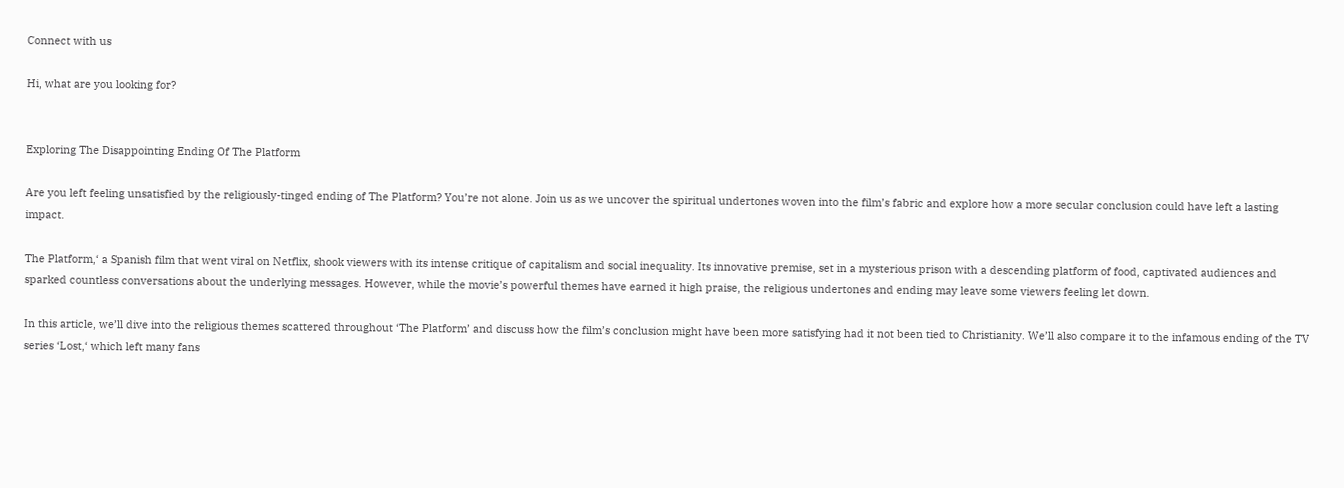Connect with us

Hi, what are you looking for?


Exploring The Disappointing Ending Of The Platform

Are you left feeling unsatisfied by the religiously-tinged ending of The Platform? You’re not alone. Join us as we uncover the spiritual undertones woven into the film’s fabric and explore how a more secular conclusion could have left a lasting impact.

The Platform,‘ a Spanish film that went viral on Netflix, shook viewers with its intense critique of capitalism and social inequality. Its innovative premise, set in a mysterious prison with a descending platform of food, captivated audiences and sparked countless conversations about the underlying messages. However, while the movie’s powerful themes have earned it high praise, the religious undertones and ending may leave some viewers feeling let down.

In this article, we’ll dive into the religious themes scattered throughout ‘The Platform’ and discuss how the film’s conclusion might have been more satisfying had it not been tied to Christianity. We’ll also compare it to the infamous ending of the TV series ‘Lost,‘ which left many fans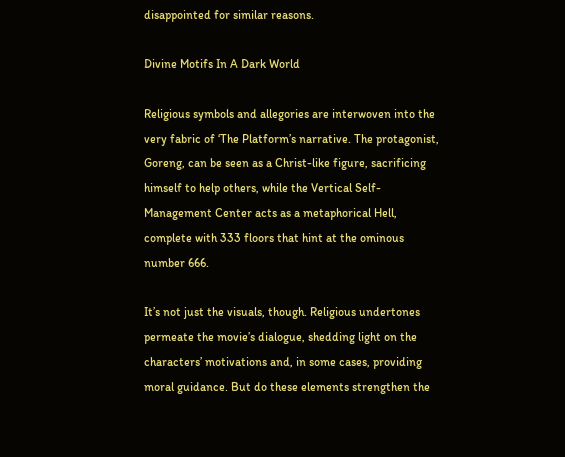disappointed for similar reasons.

Divine Motifs In A Dark World

Religious symbols and allegories are interwoven into the very fabric of ‘The Platform’s narrative. The protagonist, Goreng, can be seen as a Christ-like figure, sacrificing himself to help others, while the Vertical Self-Management Center acts as a metaphorical Hell, complete with 333 floors that hint at the ominous number 666.

It’s not just the visuals, though. Religious undertones permeate the movie’s dialogue, shedding light on the characters’ motivations and, in some cases, providing moral guidance. But do these elements strengthen the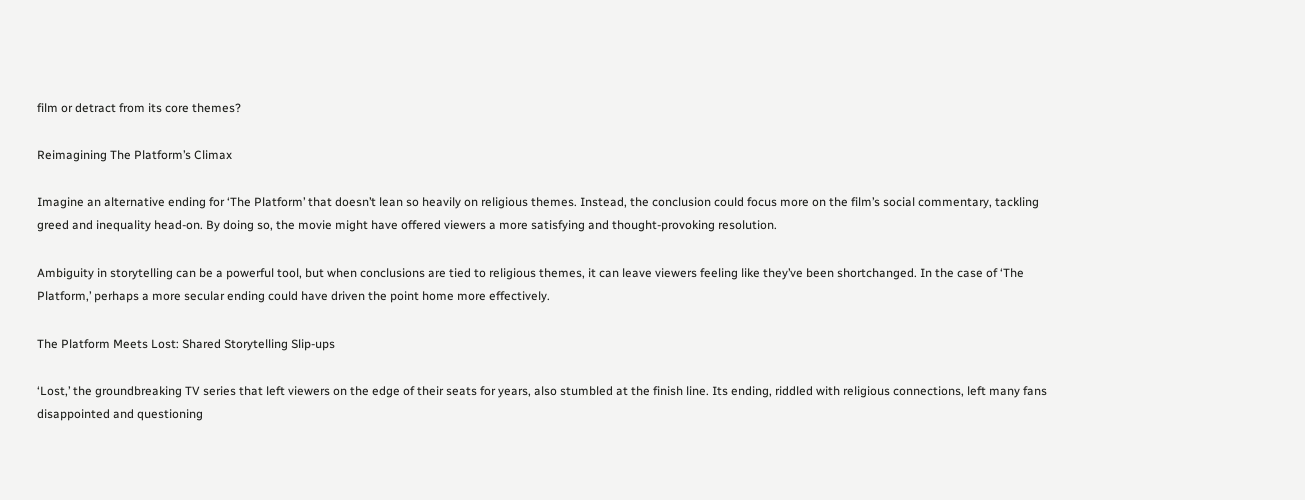film or detract from its core themes?

Reimagining The Platform’s Climax

Imagine an alternative ending for ‘The Platform’ that doesn’t lean so heavily on religious themes. Instead, the conclusion could focus more on the film’s social commentary, tackling greed and inequality head-on. By doing so, the movie might have offered viewers a more satisfying and thought-provoking resolution.

Ambiguity in storytelling can be a powerful tool, but when conclusions are tied to religious themes, it can leave viewers feeling like they’ve been shortchanged. In the case of ‘The Platform,’ perhaps a more secular ending could have driven the point home more effectively.

The Platform Meets Lost: Shared Storytelling Slip-ups

‘Lost,’ the groundbreaking TV series that left viewers on the edge of their seats for years, also stumbled at the finish line. Its ending, riddled with religious connections, left many fans disappointed and questioning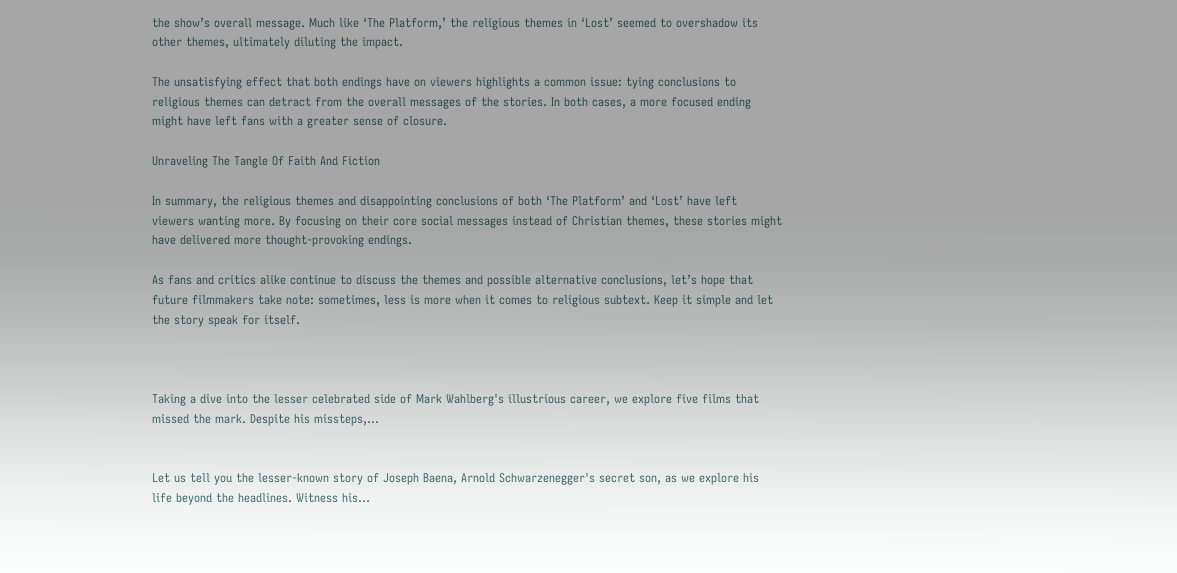the show’s overall message. Much like ‘The Platform,’ the religious themes in ‘Lost’ seemed to overshadow its other themes, ultimately diluting the impact.

The unsatisfying effect that both endings have on viewers highlights a common issue: tying conclusions to religious themes can detract from the overall messages of the stories. In both cases, a more focused ending might have left fans with a greater sense of closure.

Unraveling The Tangle Of Faith And Fiction

In summary, the religious themes and disappointing conclusions of both ‘The Platform’ and ‘Lost’ have left viewers wanting more. By focusing on their core social messages instead of Christian themes, these stories might have delivered more thought-provoking endings.

As fans and critics alike continue to discuss the themes and possible alternative conclusions, let’s hope that future filmmakers take note: sometimes, less is more when it comes to religious subtext. Keep it simple and let the story speak for itself.



Taking a dive into the lesser celebrated side of Mark Wahlberg's illustrious career, we explore five films that missed the mark. Despite his missteps,...


Let us tell you the lesser-known story of Joseph Baena, Arnold Schwarzenegger's secret son, as we explore his life beyond the headlines. Witness his...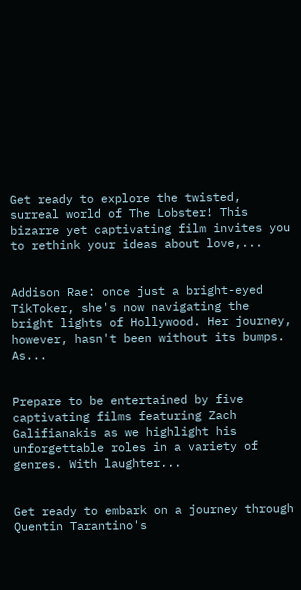Get ready to explore the twisted, surreal world of The Lobster! This bizarre yet captivating film invites you to rethink your ideas about love,...


Addison Rae: once just a bright-eyed TikToker, she's now navigating the bright lights of Hollywood. Her journey, however, hasn't been without its bumps. As...


Prepare to be entertained by five captivating films featuring Zach Galifianakis as we highlight his unforgettable roles in a variety of genres. With laughter...


Get ready to embark on a journey through Quentin Tarantino's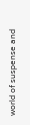world of suspense and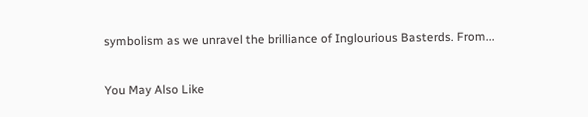symbolism as we unravel the brilliance of Inglourious Basterds. From...

You May Also Like